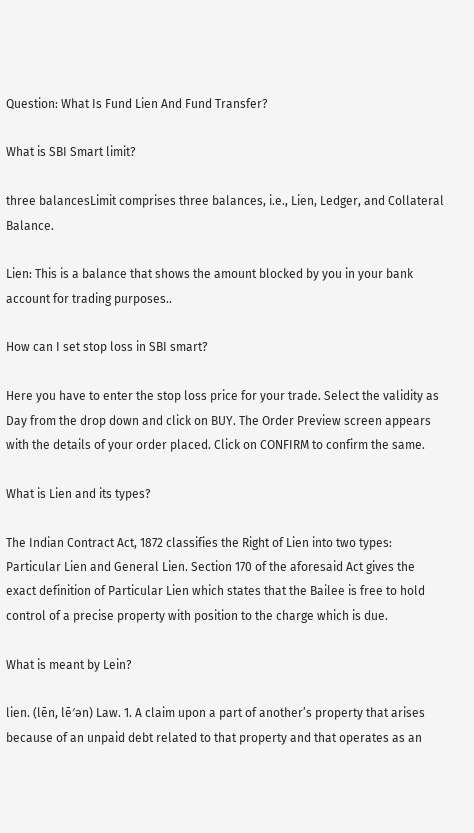Question: What Is Fund Lien And Fund Transfer?

What is SBI Smart limit?

three balancesLimit comprises three balances, i.e., Lien, Ledger, and Collateral Balance.

Lien: This is a balance that shows the amount blocked by you in your bank account for trading purposes..

How can I set stop loss in SBI smart?

Here you have to enter the stop loss price for your trade. Select the validity as Day from the drop down and click on BUY. The Order Preview screen appears with the details of your order placed. Click on CONFIRM to confirm the same.

What is Lien and its types?

The Indian Contract Act, 1872 classifies the Right of Lien into two types: Particular Lien and General Lien. Section 170 of the aforesaid Act gives the exact definition of Particular Lien which states that the Bailee is free to hold control of a precise property with position to the charge which is due.

What is meant by Lein?

lien. (lēn, lē′ən) Law. 1. A claim upon a part of another’s property that arises because of an unpaid debt related to that property and that operates as an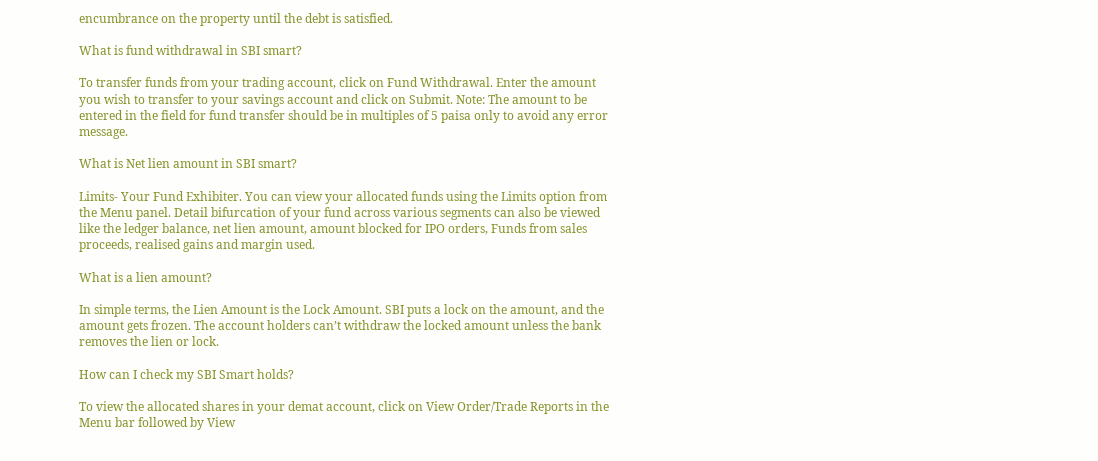encumbrance on the property until the debt is satisfied.

What is fund withdrawal in SBI smart?

To transfer funds from your trading account, click on Fund Withdrawal. Enter the amount you wish to transfer to your savings account and click on Submit. Note: The amount to be entered in the field for fund transfer should be in multiples of 5 paisa only to avoid any error message.

What is Net lien amount in SBI smart?

Limits- Your Fund Exhibiter. You can view your allocated funds using the Limits option from the Menu panel. Detail bifurcation of your fund across various segments can also be viewed like the ledger balance, net lien amount, amount blocked for IPO orders, Funds from sales proceeds, realised gains and margin used.

What is a lien amount?

In simple terms, the Lien Amount is the Lock Amount. SBI puts a lock on the amount, and the amount gets frozen. The account holders can’t withdraw the locked amount unless the bank removes the lien or lock.

How can I check my SBI Smart holds?

To view the allocated shares in your demat account, click on View Order/Trade Reports in the Menu bar followed by View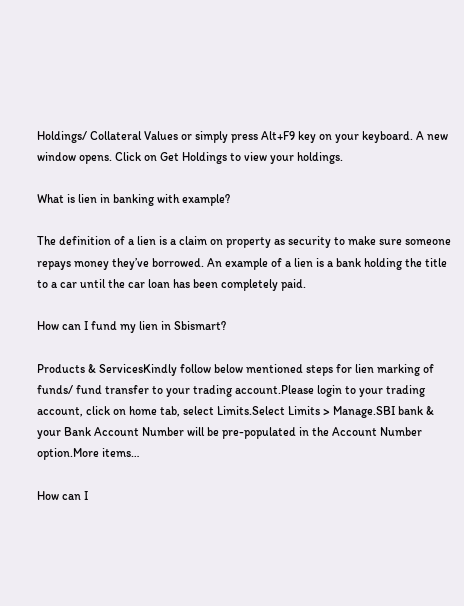Holdings/ Collateral Values or simply press Alt+F9 key on your keyboard. A new window opens. Click on Get Holdings to view your holdings.

What is lien in banking with example?

The definition of a lien is a claim on property as security to make sure someone repays money they’ve borrowed. An example of a lien is a bank holding the title to a car until the car loan has been completely paid.

How can I fund my lien in Sbismart?

Products & ServicesKindly follow below mentioned steps for lien marking of funds/ fund transfer to your trading account.Please login to your trading account, click on home tab, select Limits.Select Limits > Manage.SBI bank & your Bank Account Number will be pre-populated in the Account Number option.More items…

How can I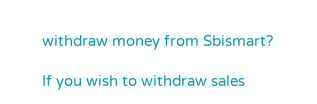withdraw money from Sbismart?

If you wish to withdraw sales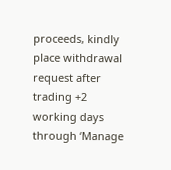proceeds, kindly place withdrawal request after trading +2 working days through ‘Manage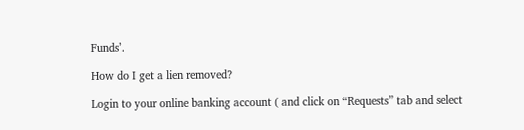Funds’.

How do I get a lien removed?

Login to your online banking account ( and click on “Requests” tab and select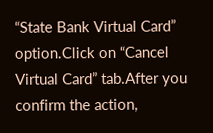“State Bank Virtual Card” option.Click on “Cancel Virtual Card” tab.After you confirm the action,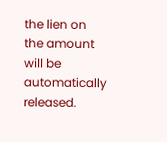the lien on the amount will be automatically released.